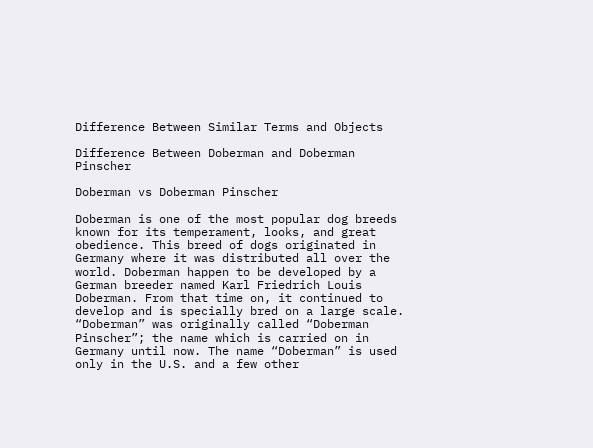Difference Between Similar Terms and Objects

Difference Between Doberman and Doberman Pinscher

Doberman vs Doberman Pinscher

Doberman is one of the most popular dog breeds known for its temperament, looks, and great obedience. This breed of dogs originated in Germany where it was distributed all over the world. Doberman happen to be developed by a German breeder named Karl Friedrich Louis Doberman. From that time on, it continued to develop and is specially bred on a large scale. “Doberman” was originally called “Doberman Pinscher”; the name which is carried on in Germany until now. The name “Doberman” is used only in the U.S. and a few other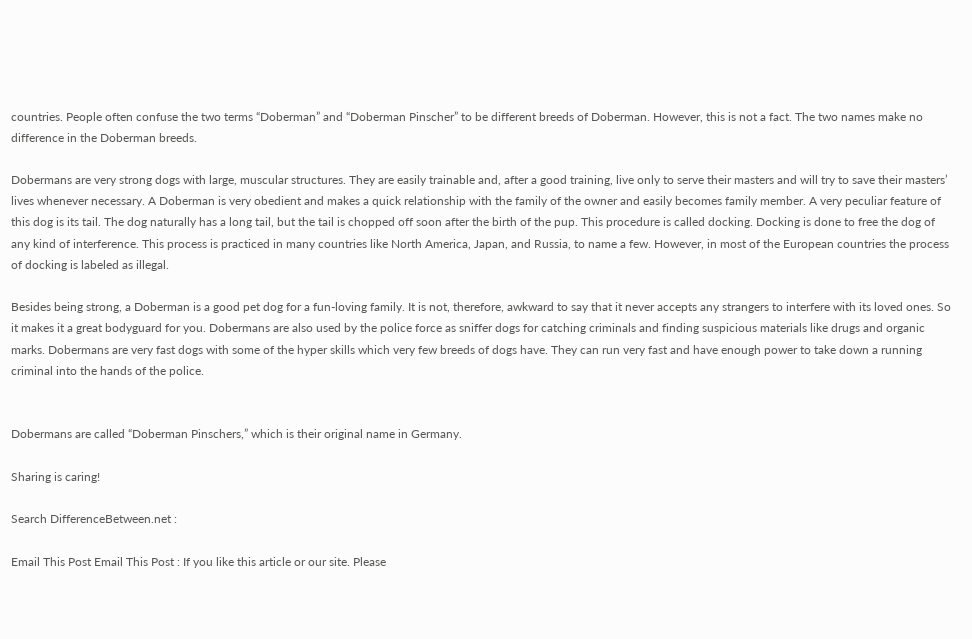countries. People often confuse the two terms “Doberman” and “Doberman Pinscher” to be different breeds of Doberman. However, this is not a fact. The two names make no difference in the Doberman breeds.

Dobermans are very strong dogs with large, muscular structures. They are easily trainable and, after a good training, live only to serve their masters and will try to save their masters’ lives whenever necessary. A Doberman is very obedient and makes a quick relationship with the family of the owner and easily becomes family member. A very peculiar feature of this dog is its tail. The dog naturally has a long tail, but the tail is chopped off soon after the birth of the pup. This procedure is called docking. Docking is done to free the dog of any kind of interference. This process is practiced in many countries like North America, Japan, and Russia, to name a few. However, in most of the European countries the process of docking is labeled as illegal.

Besides being strong, a Doberman is a good pet dog for a fun-loving family. It is not, therefore, awkward to say that it never accepts any strangers to interfere with its loved ones. So it makes it a great bodyguard for you. Dobermans are also used by the police force as sniffer dogs for catching criminals and finding suspicious materials like drugs and organic marks. Dobermans are very fast dogs with some of the hyper skills which very few breeds of dogs have. They can run very fast and have enough power to take down a running criminal into the hands of the police.


Dobermans are called “Doberman Pinschers,” which is their original name in Germany.

Sharing is caring!

Search DifferenceBetween.net :

Email This Post Email This Post : If you like this article or our site. Please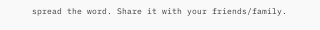spread the word. Share it with your friends/family.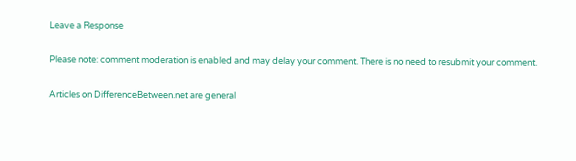Leave a Response

Please note: comment moderation is enabled and may delay your comment. There is no need to resubmit your comment.

Articles on DifferenceBetween.net are general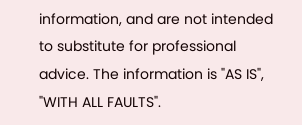information, and are not intended to substitute for professional advice. The information is "AS IS", "WITH ALL FAULTS".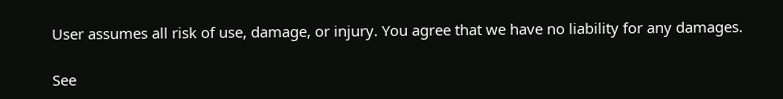User assumes all risk of use, damage, or injury. You agree that we have no liability for any damages.

See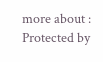more about :
Protected by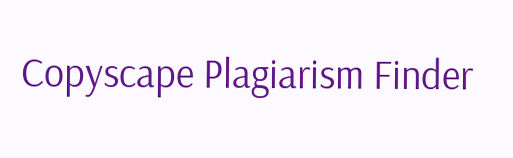Copyscape Plagiarism Finder